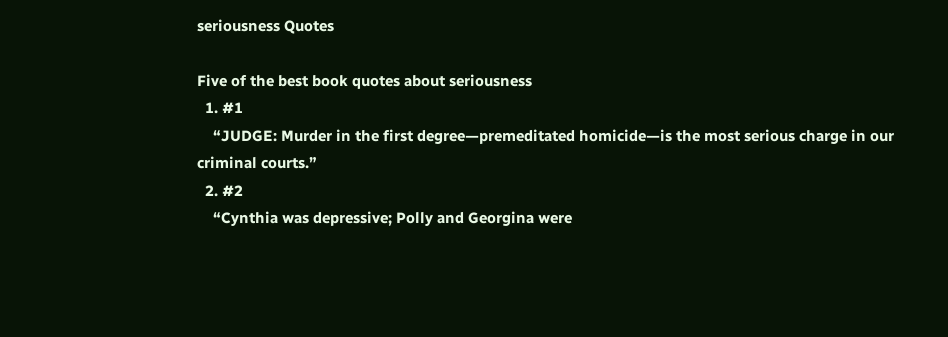seriousness Quotes

Five of the best book quotes about seriousness
  1. #1
    “JUDGE: Murder in the first degree—premeditated homicide—is the most serious charge in our criminal courts.”
  2. #2
    “Cynthia was depressive; Polly and Georgina were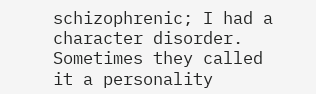schizophrenic; I had a character disorder. Sometimes they called it a personality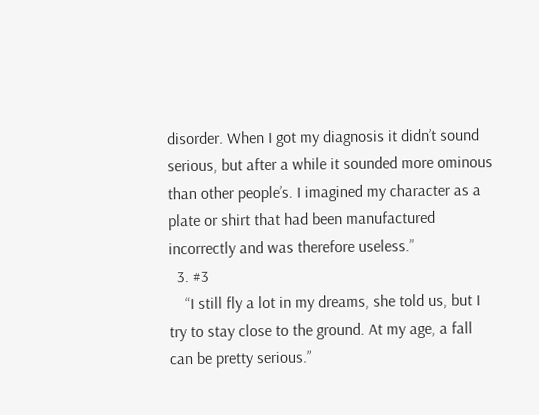disorder. When I got my diagnosis it didn’t sound serious, but after a while it sounded more ominous than other people’s. I imagined my character as a plate or shirt that had been manufactured incorrectly and was therefore useless.”
  3. #3
    “I still fly a lot in my dreams, she told us, but I try to stay close to the ground. At my age, a fall can be pretty serious.”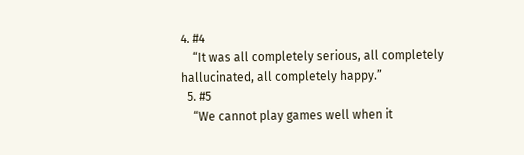4. #4
    “It was all completely serious, all completely hallucinated, all completely happy.”
  5. #5
    “We cannot play games well when it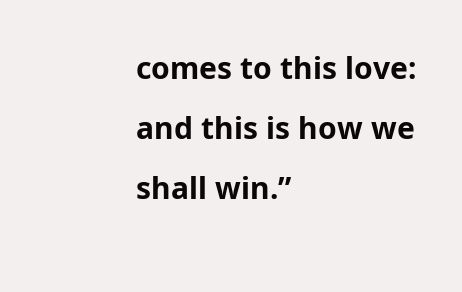comes to this love: and this is how we shall win.”